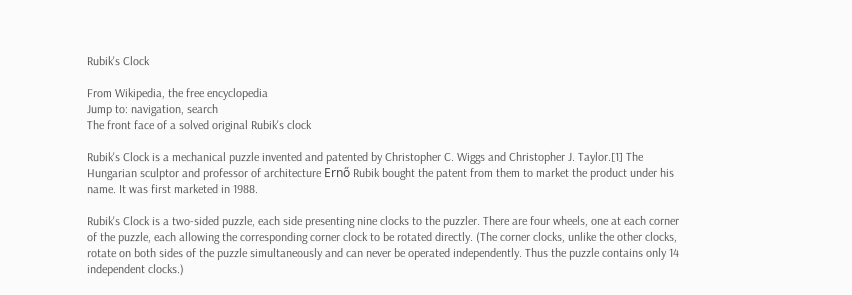Rubik's Clock

From Wikipedia, the free encyclopedia
Jump to: navigation, search
The front face of a solved original Rubik's clock

Rubik's Clock is a mechanical puzzle invented and patented by Christopher C. Wiggs and Christopher J. Taylor.[1] The Hungarian sculptor and professor of architecture Ernő Rubik bought the patent from them to market the product under his name. It was first marketed in 1988.

Rubik's Clock is a two-sided puzzle, each side presenting nine clocks to the puzzler. There are four wheels, one at each corner of the puzzle, each allowing the corresponding corner clock to be rotated directly. (The corner clocks, unlike the other clocks, rotate on both sides of the puzzle simultaneously and can never be operated independently. Thus the puzzle contains only 14 independent clocks.)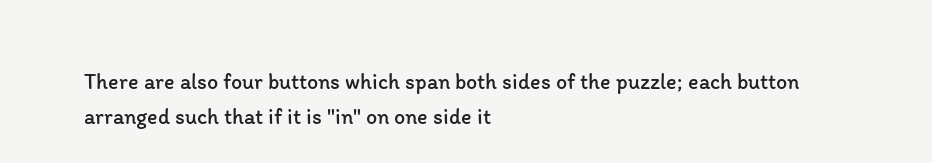There are also four buttons which span both sides of the puzzle; each button arranged such that if it is "in" on one side it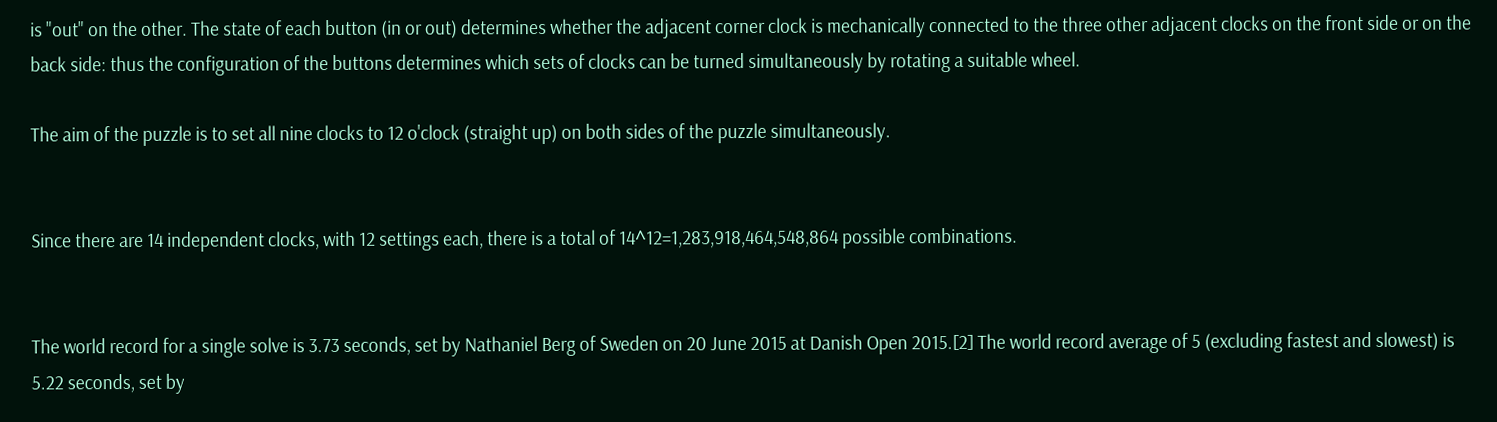is "out" on the other. The state of each button (in or out) determines whether the adjacent corner clock is mechanically connected to the three other adjacent clocks on the front side or on the back side: thus the configuration of the buttons determines which sets of clocks can be turned simultaneously by rotating a suitable wheel.

The aim of the puzzle is to set all nine clocks to 12 o'clock (straight up) on both sides of the puzzle simultaneously.


Since there are 14 independent clocks, with 12 settings each, there is a total of 14^12=1,283,918,464,548,864 possible combinations.


The world record for a single solve is 3.73 seconds, set by Nathaniel Berg of Sweden on 20 June 2015 at Danish Open 2015.[2] The world record average of 5 (excluding fastest and slowest) is 5.22 seconds, set by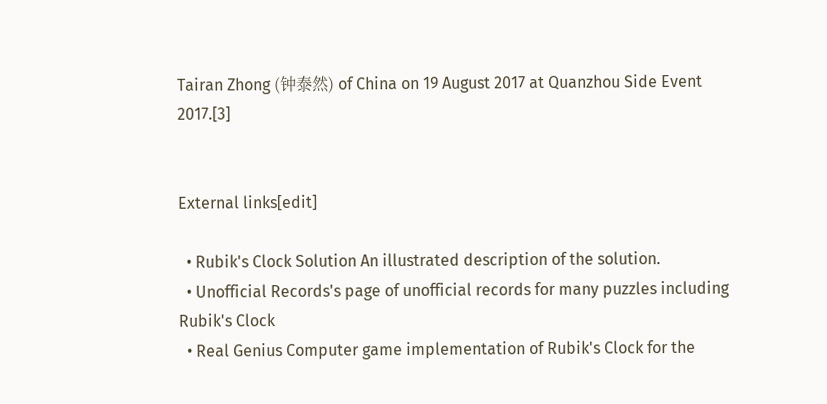Tairan Zhong (钟泰然) of China on 19 August 2017 at Quanzhou Side Event 2017.[3]


External links[edit]

  • Rubik's Clock Solution An illustrated description of the solution.
  • Unofficial Records's page of unofficial records for many puzzles including Rubik's Clock
  • Real Genius Computer game implementation of Rubik's Clock for the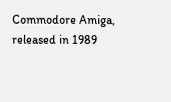Commodore Amiga, released in 1989